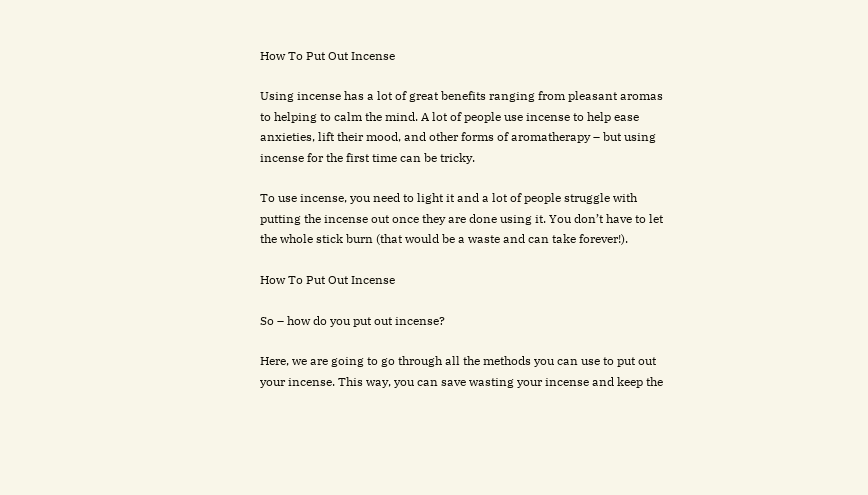How To Put Out Incense

Using incense has a lot of great benefits ranging from pleasant aromas to helping to calm the mind. A lot of people use incense to help ease anxieties, lift their mood, and other forms of aromatherapy – but using incense for the first time can be tricky.

To use incense, you need to light it and a lot of people struggle with putting the incense out once they are done using it. You don’t have to let the whole stick burn (that would be a waste and can take forever!).

How To Put Out Incense

So – how do you put out incense?

Here, we are going to go through all the methods you can use to put out your incense. This way, you can save wasting your incense and keep the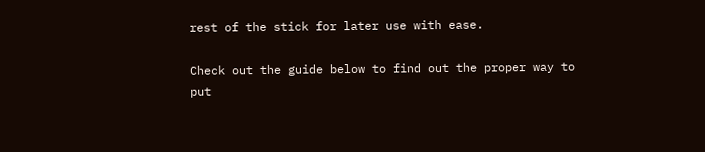rest of the stick for later use with ease.

Check out the guide below to find out the proper way to put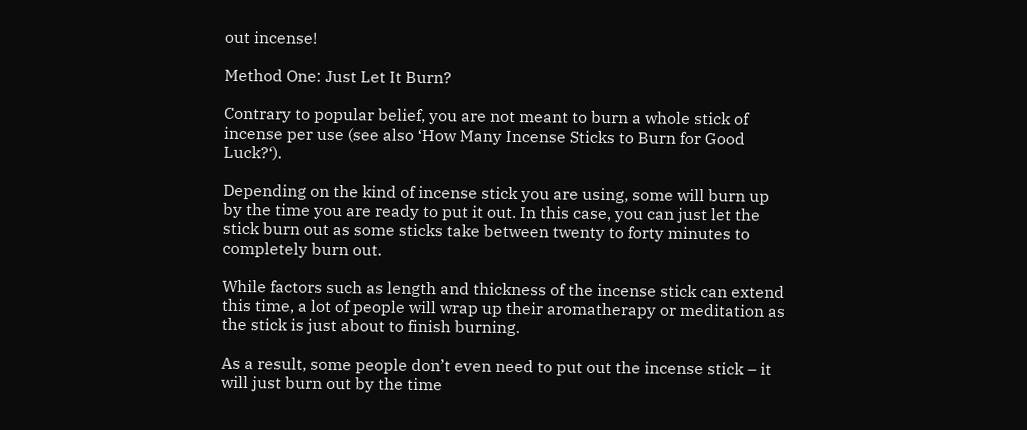out incense!

Method One: Just Let It Burn?

Contrary to popular belief, you are not meant to burn a whole stick of incense per use (see also ‘How Many Incense Sticks to Burn for Good Luck?‘).

Depending on the kind of incense stick you are using, some will burn up by the time you are ready to put it out. In this case, you can just let the stick burn out as some sticks take between twenty to forty minutes to completely burn out.

While factors such as length and thickness of the incense stick can extend this time, a lot of people will wrap up their aromatherapy or meditation as the stick is just about to finish burning.

As a result, some people don’t even need to put out the incense stick – it will just burn out by the time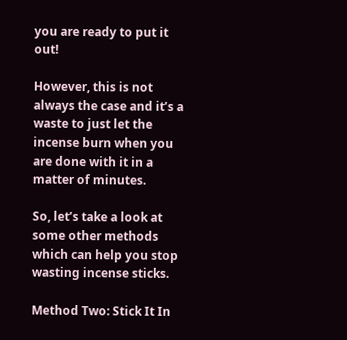you are ready to put it out!

However, this is not always the case and it’s a waste to just let the incense burn when you are done with it in a matter of minutes.

So, let’s take a look at some other methods which can help you stop wasting incense sticks.

Method Two: Stick It In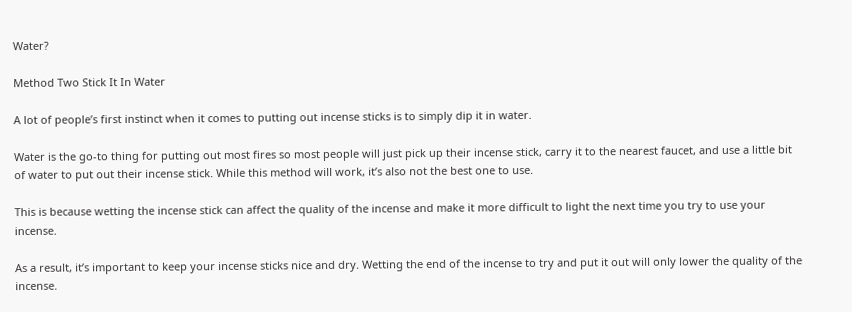Water?

Method Two Stick It In Water

A lot of people’s first instinct when it comes to putting out incense sticks is to simply dip it in water.

Water is the go-to thing for putting out most fires so most people will just pick up their incense stick, carry it to the nearest faucet, and use a little bit of water to put out their incense stick. While this method will work, it’s also not the best one to use.

This is because wetting the incense stick can affect the quality of the incense and make it more difficult to light the next time you try to use your incense.

As a result, it’s important to keep your incense sticks nice and dry. Wetting the end of the incense to try and put it out will only lower the quality of the incense.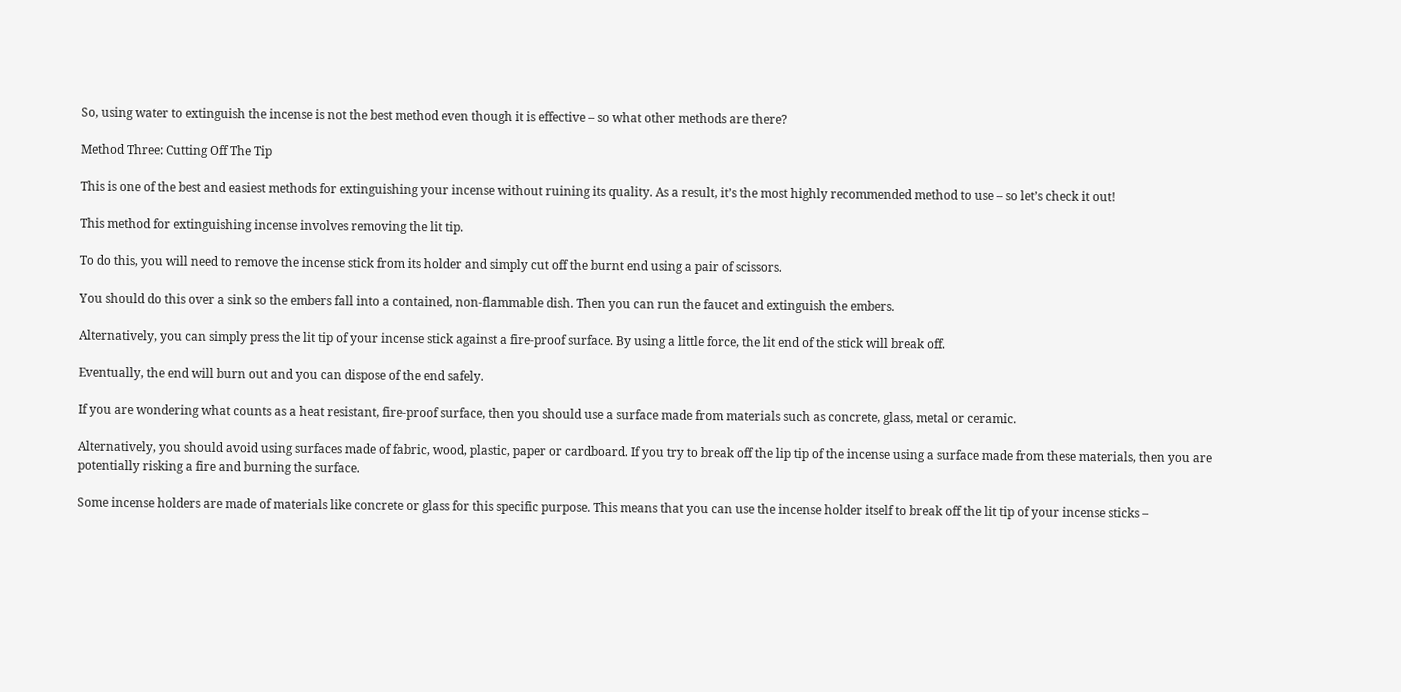So, using water to extinguish the incense is not the best method even though it is effective – so what other methods are there?

Method Three: Cutting Off The Tip

This is one of the best and easiest methods for extinguishing your incense without ruining its quality. As a result, it’s the most highly recommended method to use – so let’s check it out!

This method for extinguishing incense involves removing the lit tip.

To do this, you will need to remove the incense stick from its holder and simply cut off the burnt end using a pair of scissors.

You should do this over a sink so the embers fall into a contained, non-flammable dish. Then you can run the faucet and extinguish the embers.

Alternatively, you can simply press the lit tip of your incense stick against a fire-proof surface. By using a little force, the lit end of the stick will break off.

Eventually, the end will burn out and you can dispose of the end safely.

If you are wondering what counts as a heat resistant, fire-proof surface, then you should use a surface made from materials such as concrete, glass, metal or ceramic.

Alternatively, you should avoid using surfaces made of fabric, wood, plastic, paper or cardboard. If you try to break off the lip tip of the incense using a surface made from these materials, then you are potentially risking a fire and burning the surface.

Some incense holders are made of materials like concrete or glass for this specific purpose. This means that you can use the incense holder itself to break off the lit tip of your incense sticks –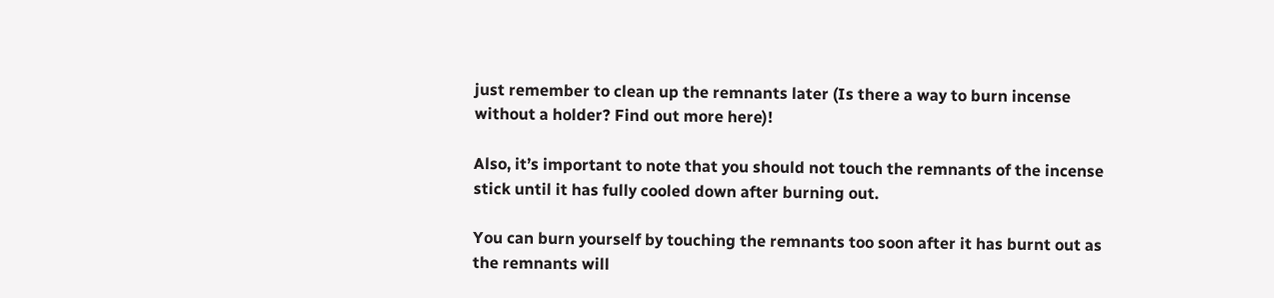just remember to clean up the remnants later (Is there a way to burn incense without a holder? Find out more here)!

Also, it’s important to note that you should not touch the remnants of the incense stick until it has fully cooled down after burning out.

You can burn yourself by touching the remnants too soon after it has burnt out as the remnants will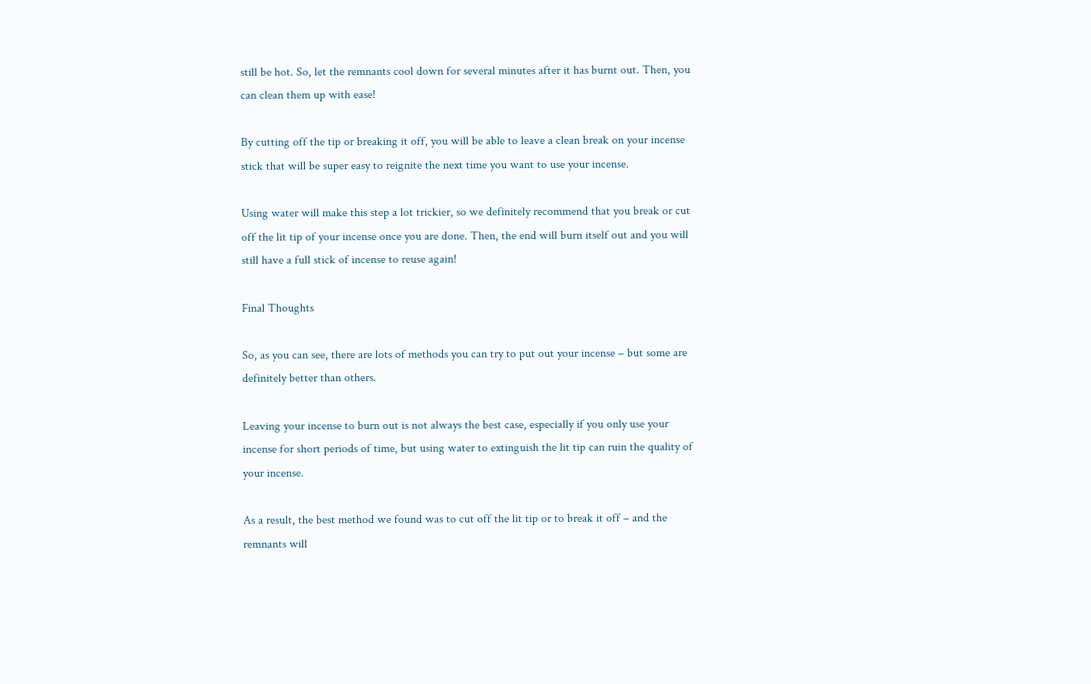still be hot. So, let the remnants cool down for several minutes after it has burnt out. Then, you can clean them up with ease!

By cutting off the tip or breaking it off, you will be able to leave a clean break on your incense stick that will be super easy to reignite the next time you want to use your incense.

Using water will make this step a lot trickier, so we definitely recommend that you break or cut off the lit tip of your incense once you are done. Then, the end will burn itself out and you will still have a full stick of incense to reuse again!

Final Thoughts

So, as you can see, there are lots of methods you can try to put out your incense – but some are definitely better than others.

Leaving your incense to burn out is not always the best case, especially if you only use your incense for short periods of time, but using water to extinguish the lit tip can ruin the quality of your incense.

As a result, the best method we found was to cut off the lit tip or to break it off – and the remnants will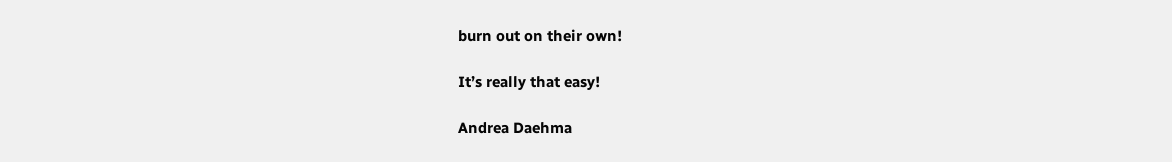burn out on their own!

It’s really that easy!

Andrea Daehma